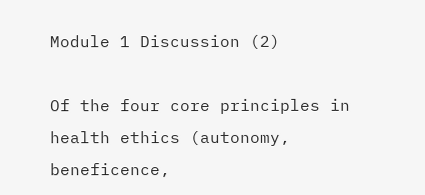Module 1 Discussion (2)

Of the four core principles in health ethics (autonomy, beneficence,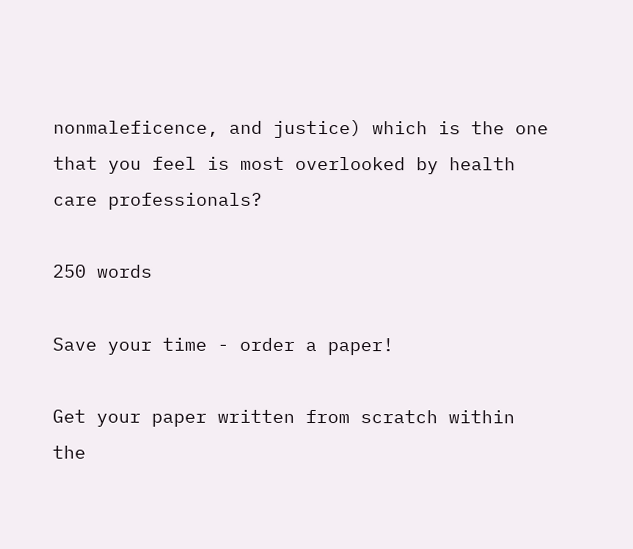nonmaleficence, and justice) which is the one that you feel is most overlooked by health care professionals?

250 words

Save your time - order a paper!

Get your paper written from scratch within the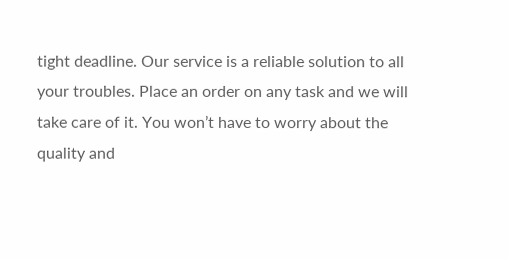tight deadline. Our service is a reliable solution to all your troubles. Place an order on any task and we will take care of it. You won’t have to worry about the quality and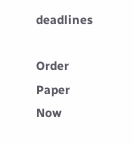deadlines

Order Paper Now